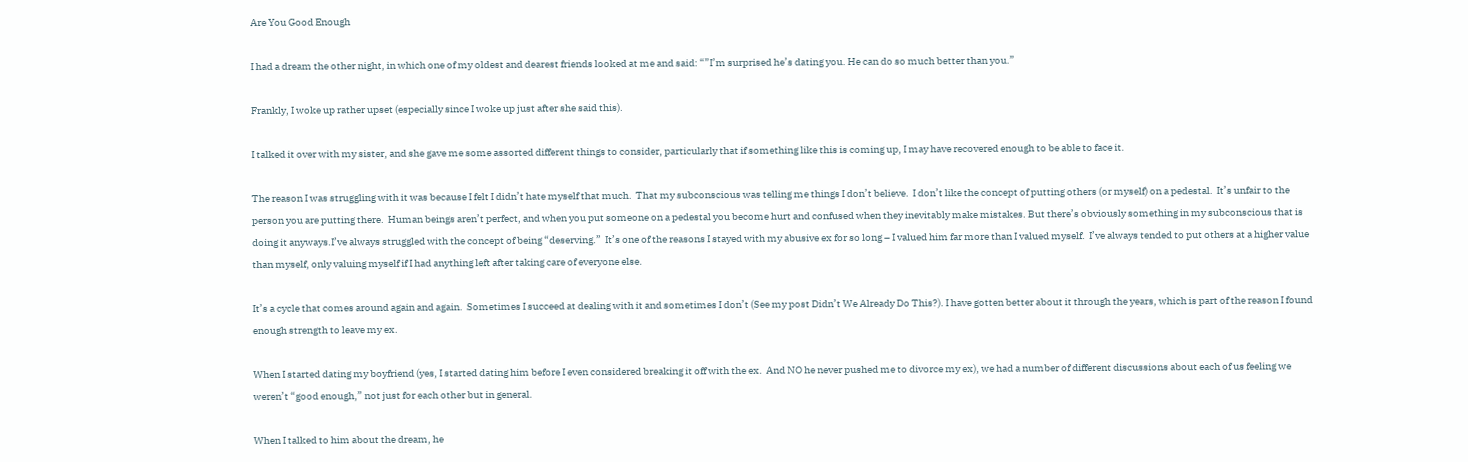Are You Good Enough

I had a dream the other night, in which one of my oldest and dearest friends looked at me and said: “”I’m surprised he’s dating you. He can do so much better than you.”

Frankly, I woke up rather upset (especially since I woke up just after she said this).

I talked it over with my sister, and she gave me some assorted different things to consider, particularly that if something like this is coming up, I may have recovered enough to be able to face it.

The reason I was struggling with it was because I felt I didn’t hate myself that much.  That my subconscious was telling me things I don’t believe.  I don’t like the concept of putting others (or myself) on a pedestal.  It’s unfair to the person you are putting there.  Human beings aren’t perfect, and when you put someone on a pedestal you become hurt and confused when they inevitably make mistakes. But there’s obviously something in my subconscious that is doing it anyways.I’ve always struggled with the concept of being “deserving.”  It’s one of the reasons I stayed with my abusive ex for so long – I valued him far more than I valued myself.  I’ve always tended to put others at a higher value than myself, only valuing myself if I had anything left after taking care of everyone else.

It’s a cycle that comes around again and again.  Sometimes I succeed at dealing with it and sometimes I don’t (See my post Didn’t We Already Do This?). I have gotten better about it through the years, which is part of the reason I found enough strength to leave my ex.

When I started dating my boyfriend (yes, I started dating him before I even considered breaking it off with the ex.  And NO he never pushed me to divorce my ex), we had a number of different discussions about each of us feeling we weren’t “good enough,” not just for each other but in general.

When I talked to him about the dream, he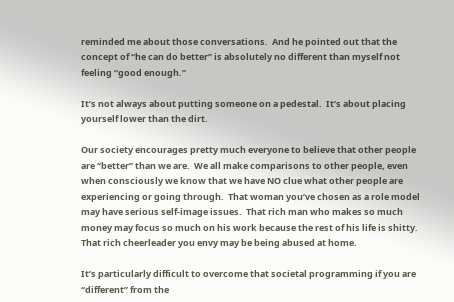reminded me about those conversations.  And he pointed out that the concept of “he can do better” is absolutely no different than myself not feeling “good enough.”

It’s not always about putting someone on a pedestal.  It’s about placing yourself lower than the dirt.

Our society encourages pretty much everyone to believe that other people are “better” than we are.  We all make comparisons to other people, even when consciously we know that we have NO clue what other people are experiencing or going through.  That woman you’ve chosen as a role model may have serious self-image issues.  That rich man who makes so much money may focus so much on his work because the rest of his life is shitty.  That rich cheerleader you envy may be being abused at home.

It’s particularly difficult to overcome that societal programming if you are “different” from the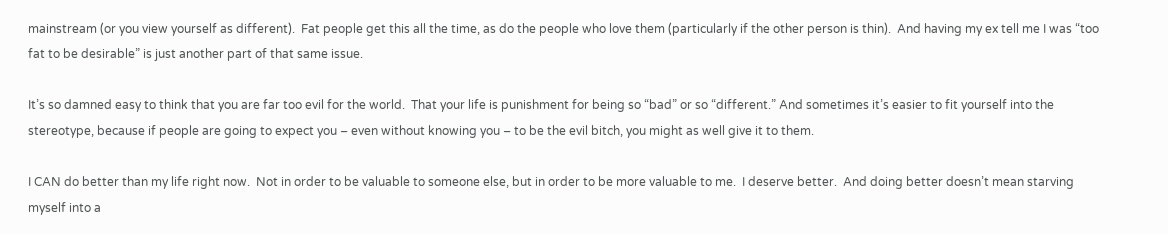mainstream (or you view yourself as different).  Fat people get this all the time, as do the people who love them (particularly if the other person is thin).  And having my ex tell me I was “too fat to be desirable” is just another part of that same issue.

It’s so damned easy to think that you are far too evil for the world.  That your life is punishment for being so “bad” or so “different.” And sometimes it’s easier to fit yourself into the stereotype, because if people are going to expect you – even without knowing you – to be the evil bitch, you might as well give it to them.

I CAN do better than my life right now.  Not in order to be valuable to someone else, but in order to be more valuable to me.  I deserve better.  And doing better doesn’t mean starving myself into a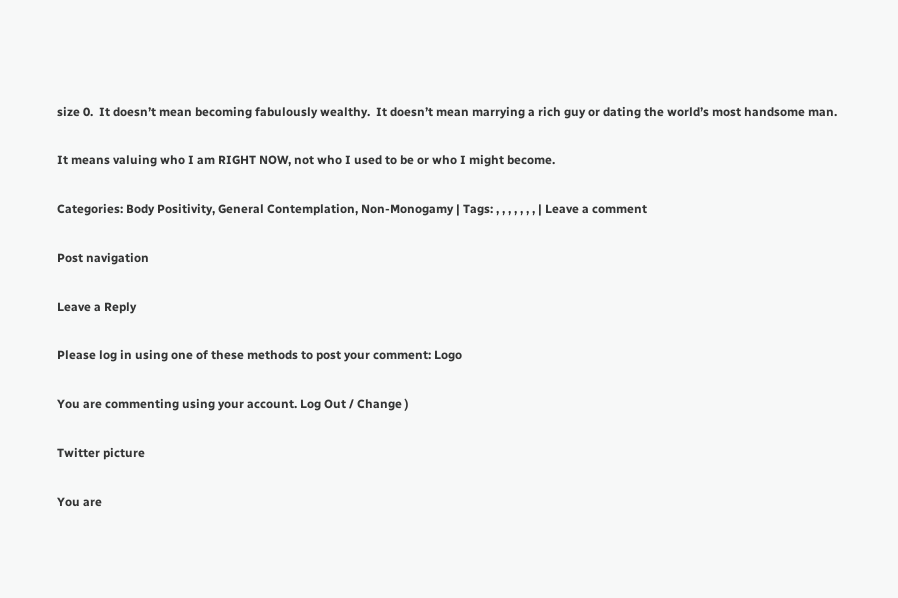size 0.  It doesn’t mean becoming fabulously wealthy.  It doesn’t mean marrying a rich guy or dating the world’s most handsome man.

It means valuing who I am RIGHT NOW, not who I used to be or who I might become.

Categories: Body Positivity, General Contemplation, Non-Monogamy | Tags: , , , , , , , | Leave a comment

Post navigation

Leave a Reply

Please log in using one of these methods to post your comment: Logo

You are commenting using your account. Log Out / Change )

Twitter picture

You are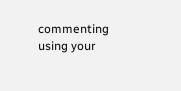commenting using your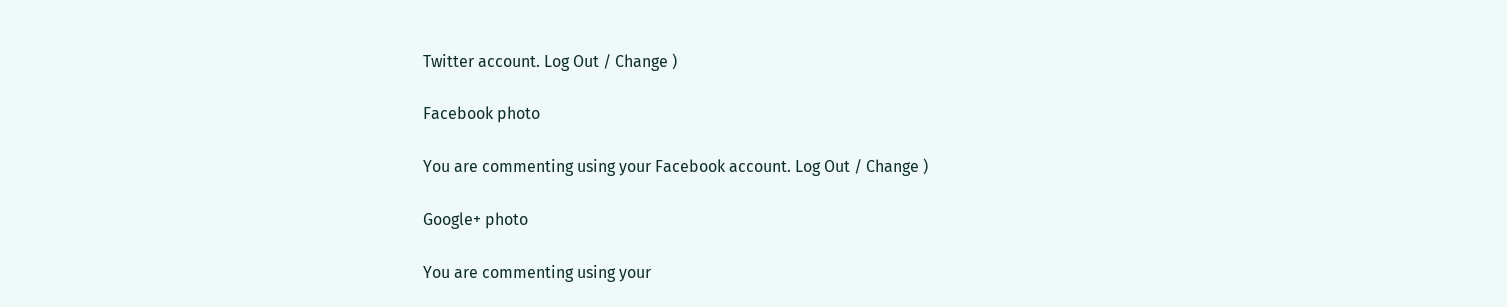Twitter account. Log Out / Change )

Facebook photo

You are commenting using your Facebook account. Log Out / Change )

Google+ photo

You are commenting using your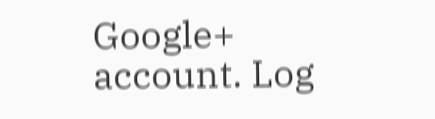Google+ account. Log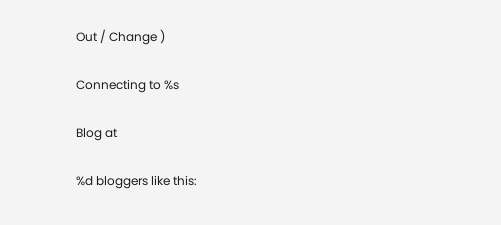Out / Change )

Connecting to %s

Blog at

%d bloggers like this: